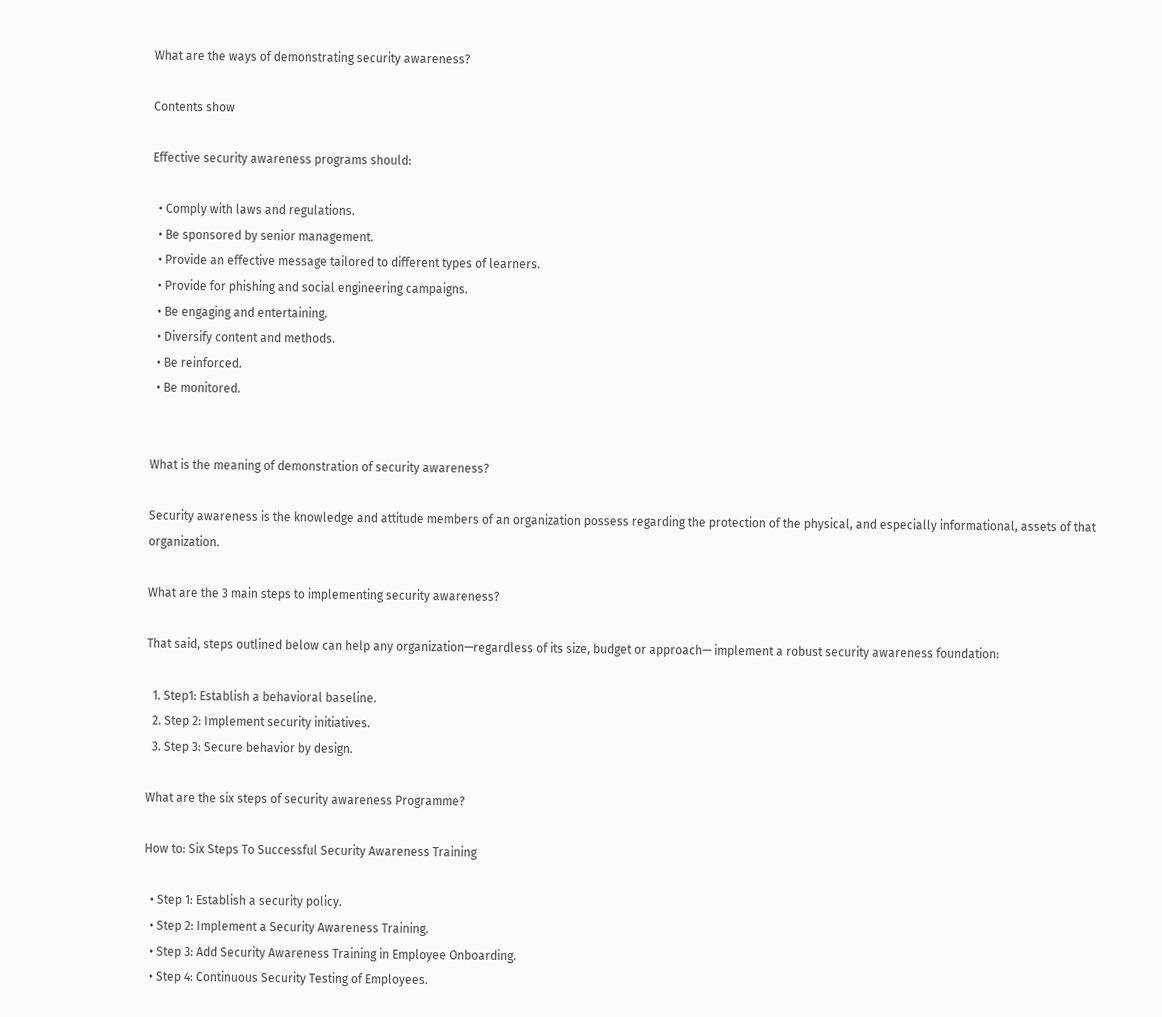What are the ways of demonstrating security awareness?

Contents show

Effective security awareness programs should:

  • Comply with laws and regulations.
  • Be sponsored by senior management.
  • Provide an effective message tailored to different types of learners.
  • Provide for phishing and social engineering campaigns.
  • Be engaging and entertaining.
  • Diversify content and methods.
  • Be reinforced.
  • Be monitored.


What is the meaning of demonstration of security awareness?

Security awareness is the knowledge and attitude members of an organization possess regarding the protection of the physical, and especially informational, assets of that organization.

What are the 3 main steps to implementing security awareness?

That said, steps outlined below can help any organization—regardless of its size, budget or approach— implement a robust security awareness foundation:

  1. Step1: Establish a behavioral baseline.
  2. Step 2: Implement security initiatives.
  3. Step 3: Secure behavior by design.

What are the six steps of security awareness Programme?

How to: Six Steps To Successful Security Awareness Training

  • Step 1: Establish a security policy.
  • Step 2: Implement a Security Awareness Training.
  • Step 3: Add Security Awareness Training in Employee Onboarding.
  • Step 4: Continuous Security Testing of Employees.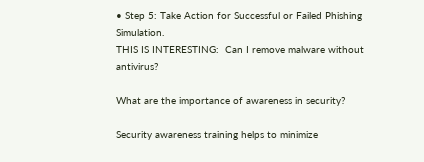• Step 5: Take Action for Successful or Failed Phishing Simulation.
THIS IS INTERESTING:  Can I remove malware without antivirus?

What are the importance of awareness in security?

Security awareness training helps to minimize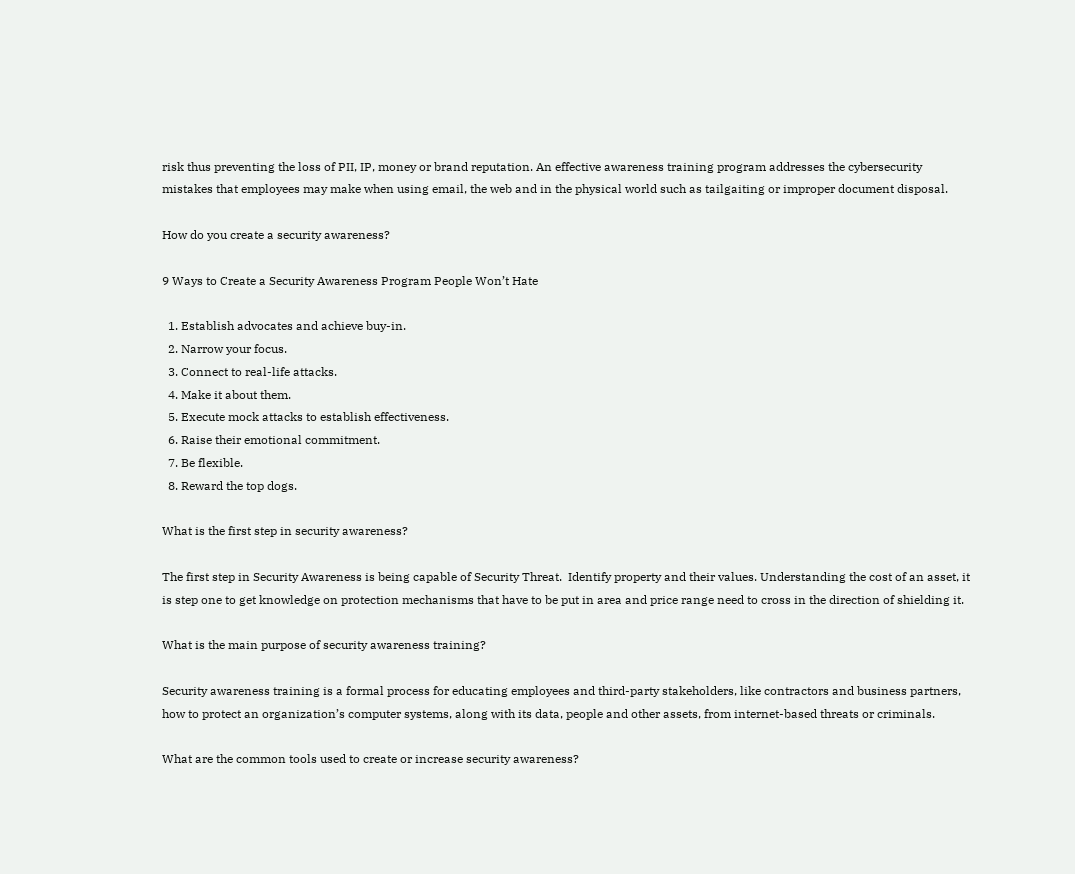risk thus preventing the loss of PII, IP, money or brand reputation. An effective awareness training program addresses the cybersecurity mistakes that employees may make when using email, the web and in the physical world such as tailgaiting or improper document disposal.

How do you create a security awareness?

9 Ways to Create a Security Awareness Program People Won’t Hate

  1. Establish advocates and achieve buy-in.
  2. Narrow your focus.
  3. Connect to real-life attacks.
  4. Make it about them.
  5. Execute mock attacks to establish effectiveness.
  6. Raise their emotional commitment.
  7. Be flexible.
  8. Reward the top dogs.

What is the first step in security awareness?

The first step in Security Awareness is being capable of Security Threat.  Identify property and their values. Understanding the cost of an asset, it is step one to get knowledge on protection mechanisms that have to be put in area and price range need to cross in the direction of shielding it.

What is the main purpose of security awareness training?

Security awareness training is a formal process for educating employees and third-party stakeholders, like contractors and business partners, how to protect an organization’s computer systems, along with its data, people and other assets, from internet-based threats or criminals.

What are the common tools used to create or increase security awareness?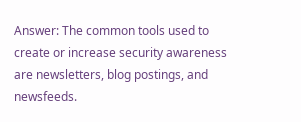Answer: The common tools used to create or increase security awareness are newsletters, blog postings, and newsfeeds.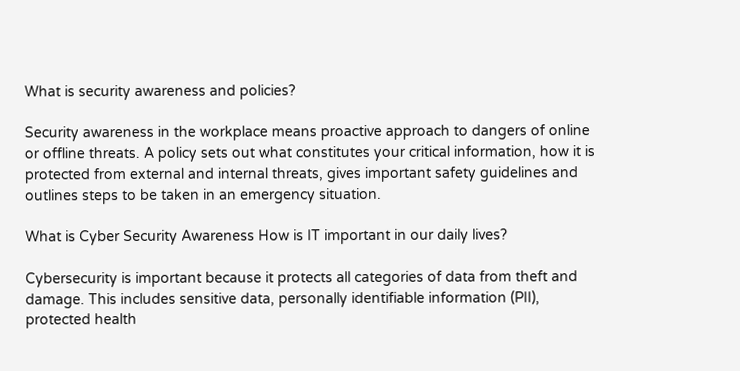What is security awareness and policies?

Security awareness in the workplace means proactive approach to dangers of online or offline threats. A policy sets out what constitutes your critical information, how it is protected from external and internal threats, gives important safety guidelines and outlines steps to be taken in an emergency situation.

What is Cyber Security Awareness How is IT important in our daily lives?

Cybersecurity is important because it protects all categories of data from theft and damage. This includes sensitive data, personally identifiable information (PII), protected health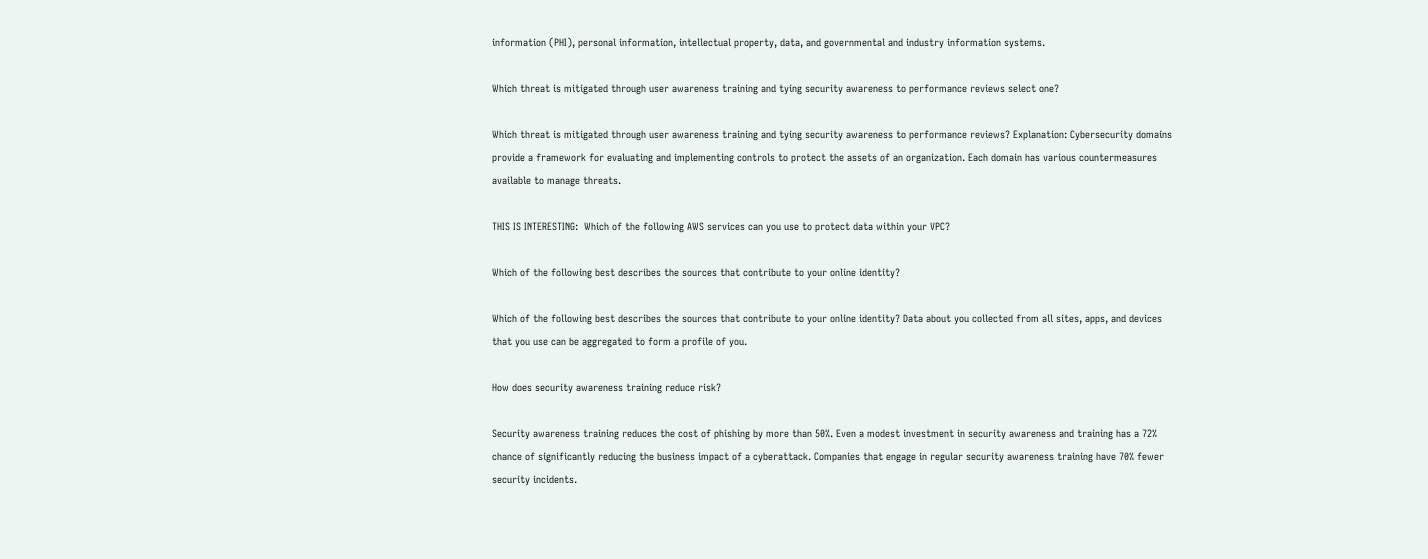information (PHI), personal information, intellectual property, data, and governmental and industry information systems.

Which threat is mitigated through user awareness training and tying security awareness to performance reviews select one?

Which threat is mitigated through user awareness training and tying security awareness to performance reviews? Explanation: Cybersecurity domains provide a framework for evaluating and implementing controls to protect the assets of an organization. Each domain has various countermeasures available to manage threats.

THIS IS INTERESTING:  Which of the following AWS services can you use to protect data within your VPC?

Which of the following best describes the sources that contribute to your online identity?

Which of the following best describes the sources that contribute to your online identity? Data about you collected from all sites, apps, and devices that you use can be aggregated to form a profile of you.

How does security awareness training reduce risk?

Security awareness training reduces the cost of phishing by more than 50%. Even a modest investment in security awareness and training has a 72% chance of significantly reducing the business impact of a cyberattack. Companies that engage in regular security awareness training have 70% fewer security incidents.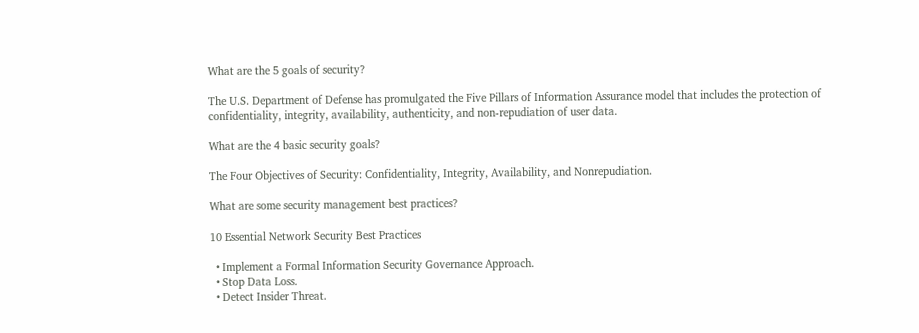What are the 5 goals of security?

The U.S. Department of Defense has promulgated the Five Pillars of Information Assurance model that includes the protection of confidentiality, integrity, availability, authenticity, and non-repudiation of user data.

What are the 4 basic security goals?

The Four Objectives of Security: Confidentiality, Integrity, Availability, and Nonrepudiation.

What are some security management best practices?

10 Essential Network Security Best Practices

  • Implement a Formal Information Security Governance Approach.
  • Stop Data Loss.
  • Detect Insider Threat.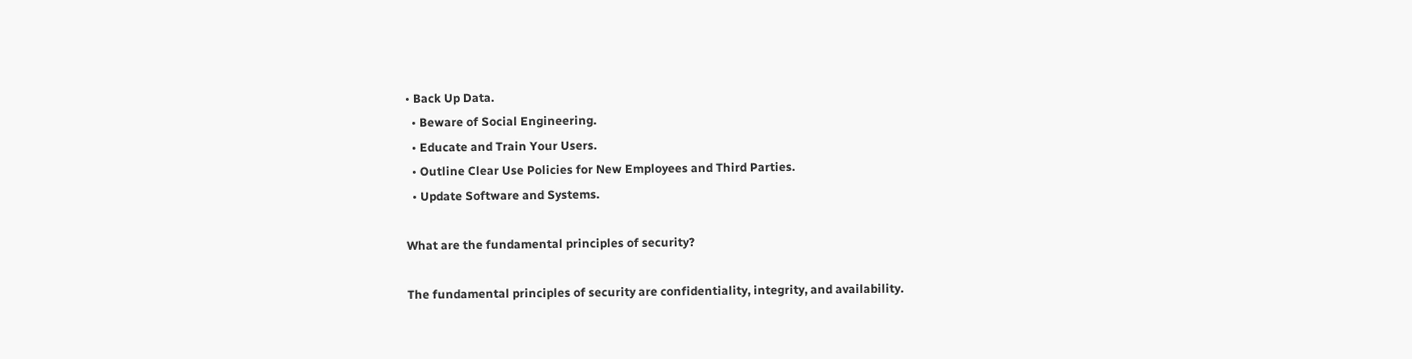• Back Up Data.
  • Beware of Social Engineering.
  • Educate and Train Your Users.
  • Outline Clear Use Policies for New Employees and Third Parties.
  • Update Software and Systems.

What are the fundamental principles of security?

The fundamental principles of security are confidentiality, integrity, and availability.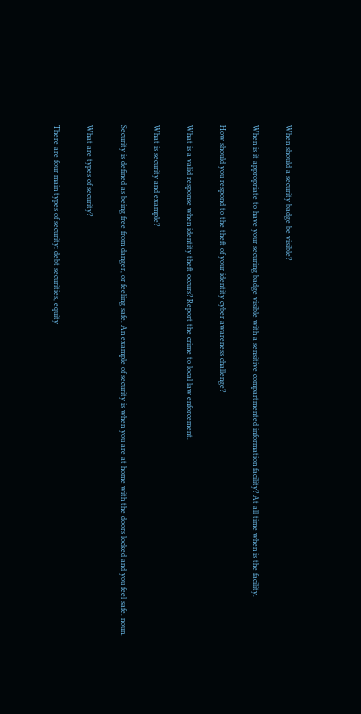When should a security badge be visible?

When is it appropriate to have your securing badge visible with a sensitive compartmented information facility? At all time when is the facility.

How should you respond to the theft of your identity cyber awareness challenge?

What is a valid response when identity theft occurs? Report the crime to local law enforcement.

What is security and example?

Security is defined as being free from danger, or feeling safe. An example of security is when you are at home with the doors locked and you feel safe. noun.

What are types of security?

There are four main types of security: debt securities, equity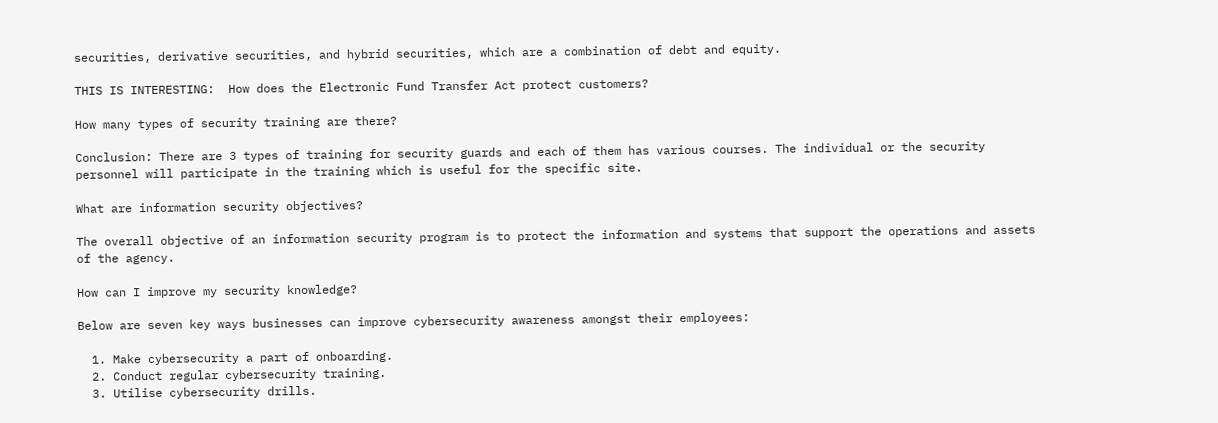securities, derivative securities, and hybrid securities, which are a combination of debt and equity.

THIS IS INTERESTING:  How does the Electronic Fund Transfer Act protect customers?

How many types of security training are there?

Conclusion: There are 3 types of training for security guards and each of them has various courses. The individual or the security personnel will participate in the training which is useful for the specific site.

What are information security objectives?

The overall objective of an information security program is to protect the information and systems that support the operations and assets of the agency.

How can I improve my security knowledge?

Below are seven key ways businesses can improve cybersecurity awareness amongst their employees:

  1. Make cybersecurity a part of onboarding.
  2. Conduct regular cybersecurity training.
  3. Utilise cybersecurity drills.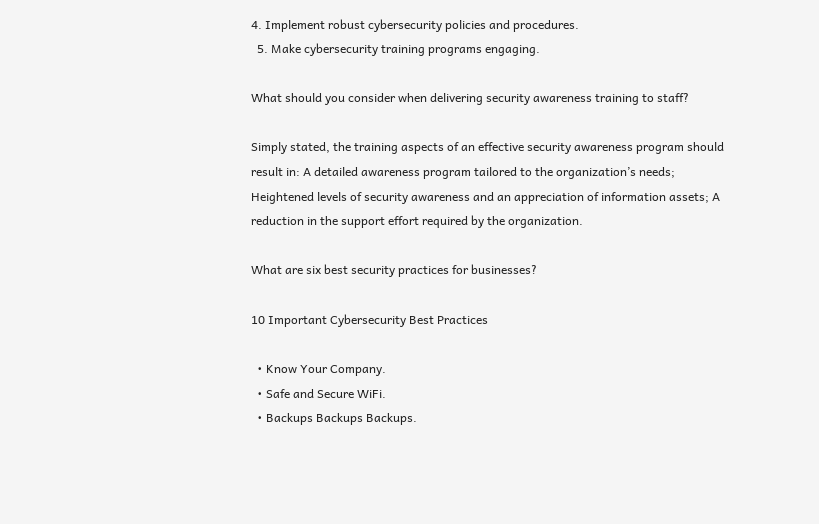4. Implement robust cybersecurity policies and procedures.
  5. Make cybersecurity training programs engaging.

What should you consider when delivering security awareness training to staff?

Simply stated, the training aspects of an effective security awareness program should result in: A detailed awareness program tailored to the organization’s needs; Heightened levels of security awareness and an appreciation of information assets; A reduction in the support effort required by the organization.

What are six best security practices for businesses?

10 Important Cybersecurity Best Practices

  • Know Your Company.
  • Safe and Secure WiFi.
  • Backups Backups Backups.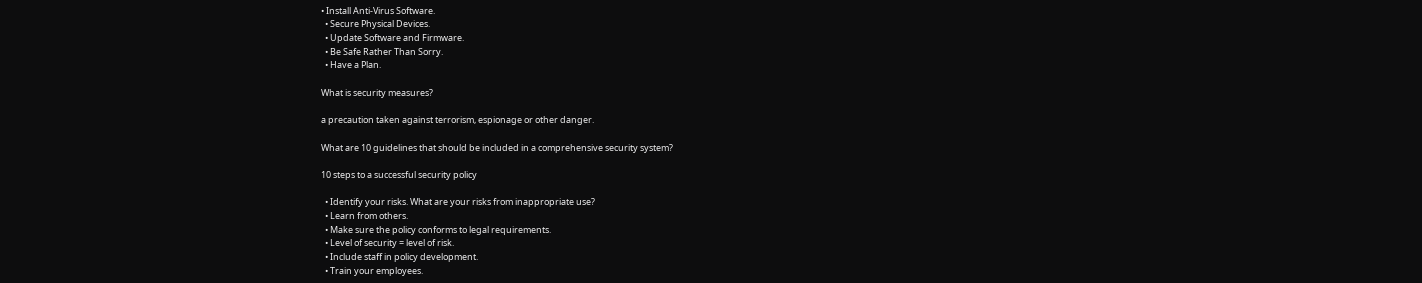• Install Anti-Virus Software.
  • Secure Physical Devices.
  • Update Software and Firmware.
  • Be Safe Rather Than Sorry.
  • Have a Plan.

What is security measures?

a precaution taken against terrorism, espionage or other danger.

What are 10 guidelines that should be included in a comprehensive security system?

10 steps to a successful security policy

  • Identify your risks. What are your risks from inappropriate use?
  • Learn from others.
  • Make sure the policy conforms to legal requirements.
  • Level of security = level of risk.
  • Include staff in policy development.
  • Train your employees.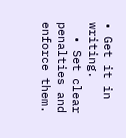• Get it in writing.
  • Set clear penalties and enforce them.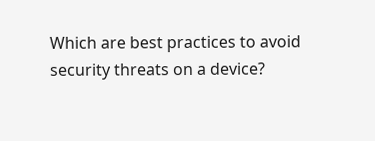Which are best practices to avoid security threats on a device?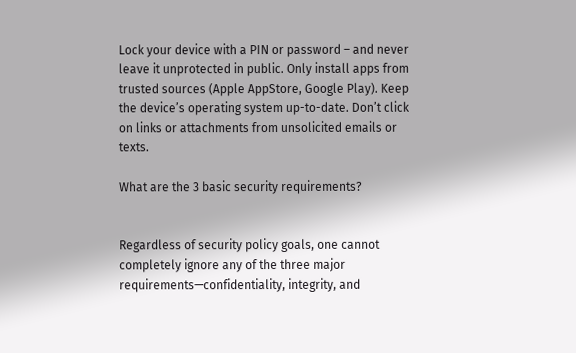Lock your device with a PIN or password – and never leave it unprotected in public. Only install apps from trusted sources (Apple AppStore, Google Play). Keep the device’s operating system up-to-date. Don’t click on links or attachments from unsolicited emails or texts.

What are the 3 basic security requirements?


Regardless of security policy goals, one cannot completely ignore any of the three major requirements—confidentiality, integrity, and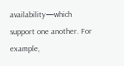availability—which support one another. For example,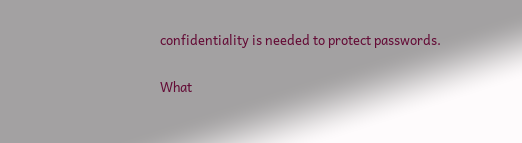confidentiality is needed to protect passwords.

What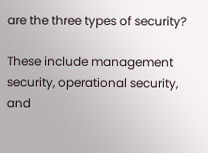are the three types of security?

These include management security, operational security, and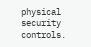physical security controls.